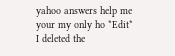yahoo answers help me your my only ho *Edit* I deleted the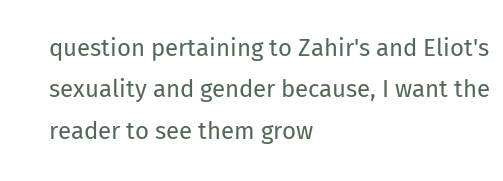question pertaining to Zahir's and Eliot's sexuality and gender because, I want the reader to see them grow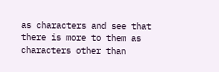as characters and see that there is more to them as characters other than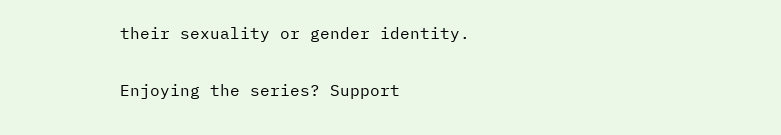their sexuality or gender identity.

Enjoying the series? Support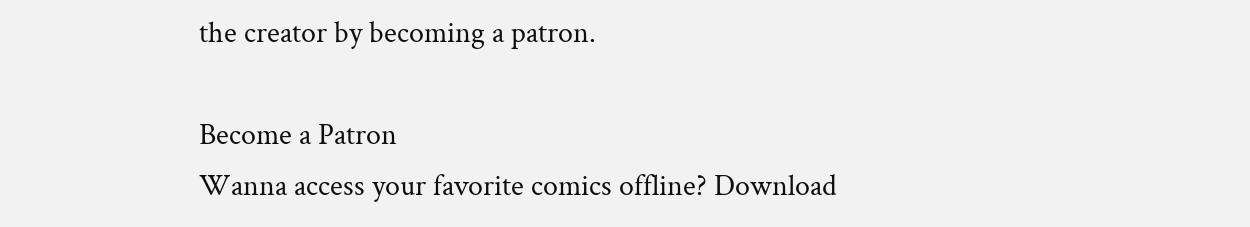the creator by becoming a patron.

Become a Patron
Wanna access your favorite comics offline? Download